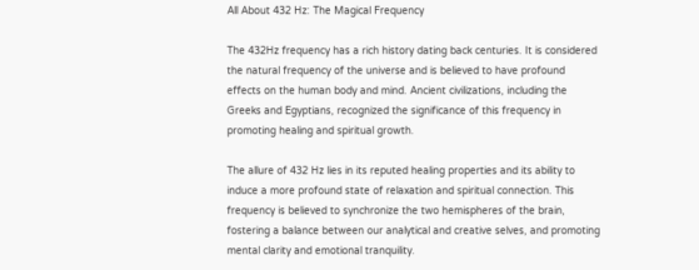All About 432 Hz: The Magical Frequency

The 432Hz frequency has a rich history dating back centuries. It is considered the natural frequency of the universe and is believed to have profound effects on the human body and mind. Ancient civilizations, including the Greeks and Egyptians, recognized the significance of this frequency in promoting healing and spiritual growth.

The allure of 432 Hz lies in its reputed healing properties and its ability to induce a more profound state of relaxation and spiritual connection. This frequency is believed to synchronize the two hemispheres of the brain, fostering a balance between our analytical and creative selves, and promoting mental clarity and emotional tranquility.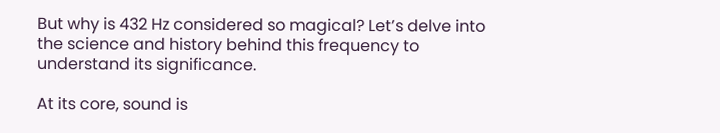But why is 432 Hz considered so magical? Let’s delve into the science and history behind this frequency to understand its significance.

At its core, sound is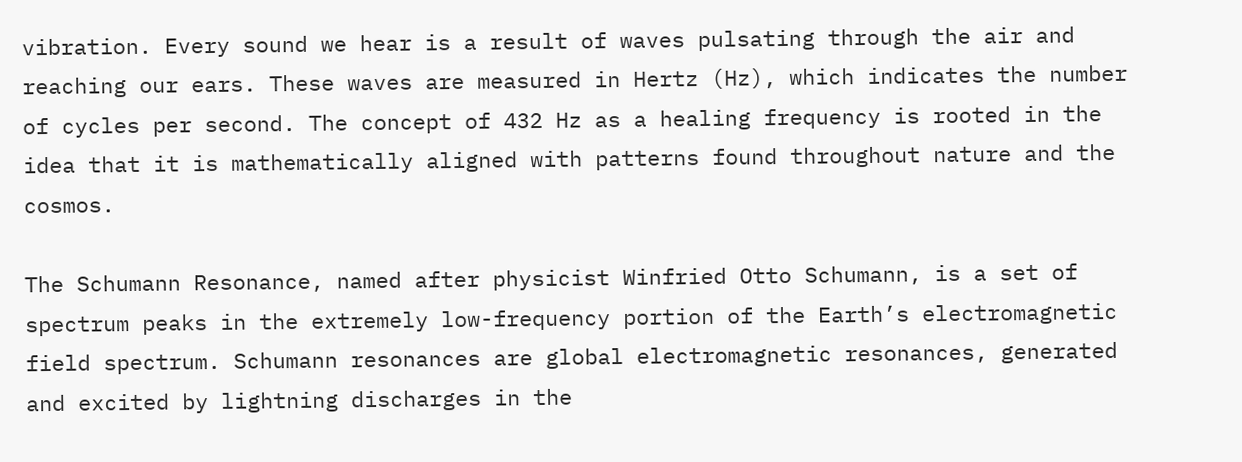vibration. Every sound we hear is a result of waves pulsating through the air and reaching our ears. These waves are measured in Hertz (Hz), which indicates the number of cycles per second. The concept of 432 Hz as a healing frequency is rooted in the idea that it is mathematically aligned with patterns found throughout nature and the cosmos.

The Schumann Resonance, named after physicist Winfried Otto Schumann, is a set of spectrum peaks in the extremely low-frequency portion of the Earth’s electromagnetic field spectrum. Schumann resonances are global electromagnetic resonances, generated and excited by lightning discharges in the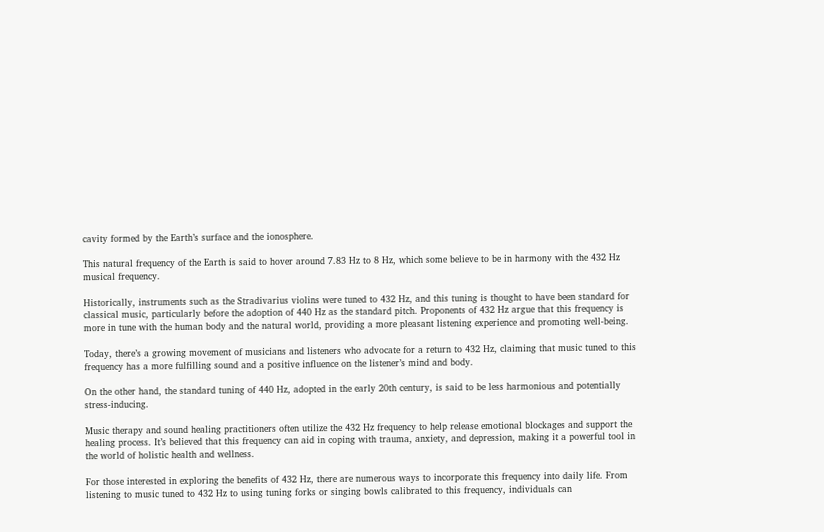cavity formed by the Earth’s surface and the ionosphere.

This natural frequency of the Earth is said to hover around 7.83 Hz to 8 Hz, which some believe to be in harmony with the 432 Hz musical frequency.

Historically, instruments such as the Stradivarius violins were tuned to 432 Hz, and this tuning is thought to have been standard for classical music, particularly before the adoption of 440 Hz as the standard pitch. Proponents of 432 Hz argue that this frequency is more in tune with the human body and the natural world, providing a more pleasant listening experience and promoting well-being.

Today, there’s a growing movement of musicians and listeners who advocate for a return to 432 Hz, claiming that music tuned to this frequency has a more fulfilling sound and a positive influence on the listener’s mind and body.

On the other hand, the standard tuning of 440 Hz, adopted in the early 20th century, is said to be less harmonious and potentially stress-inducing.

Music therapy and sound healing practitioners often utilize the 432 Hz frequency to help release emotional blockages and support the healing process. It’s believed that this frequency can aid in coping with trauma, anxiety, and depression, making it a powerful tool in the world of holistic health and wellness.

For those interested in exploring the benefits of 432 Hz, there are numerous ways to incorporate this frequency into daily life. From listening to music tuned to 432 Hz to using tuning forks or singing bowls calibrated to this frequency, individuals can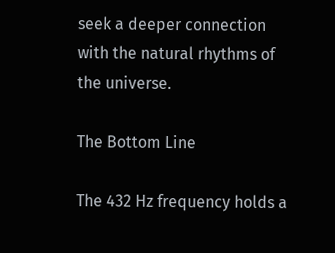seek a deeper connection with the natural rhythms of the universe.

The Bottom Line

The 432 Hz frequency holds a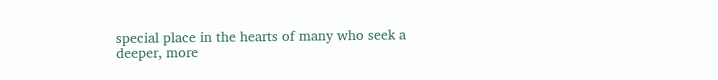special place in the hearts of many who seek a deeper, more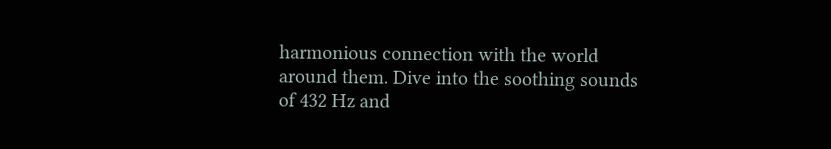harmonious connection with the world around them. Dive into the soothing sounds of 432 Hz and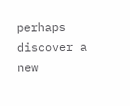perhaps discover a new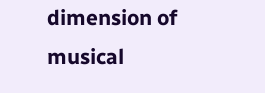dimension of musical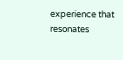experience that resonates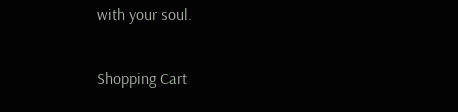with your soul.

Shopping Cart